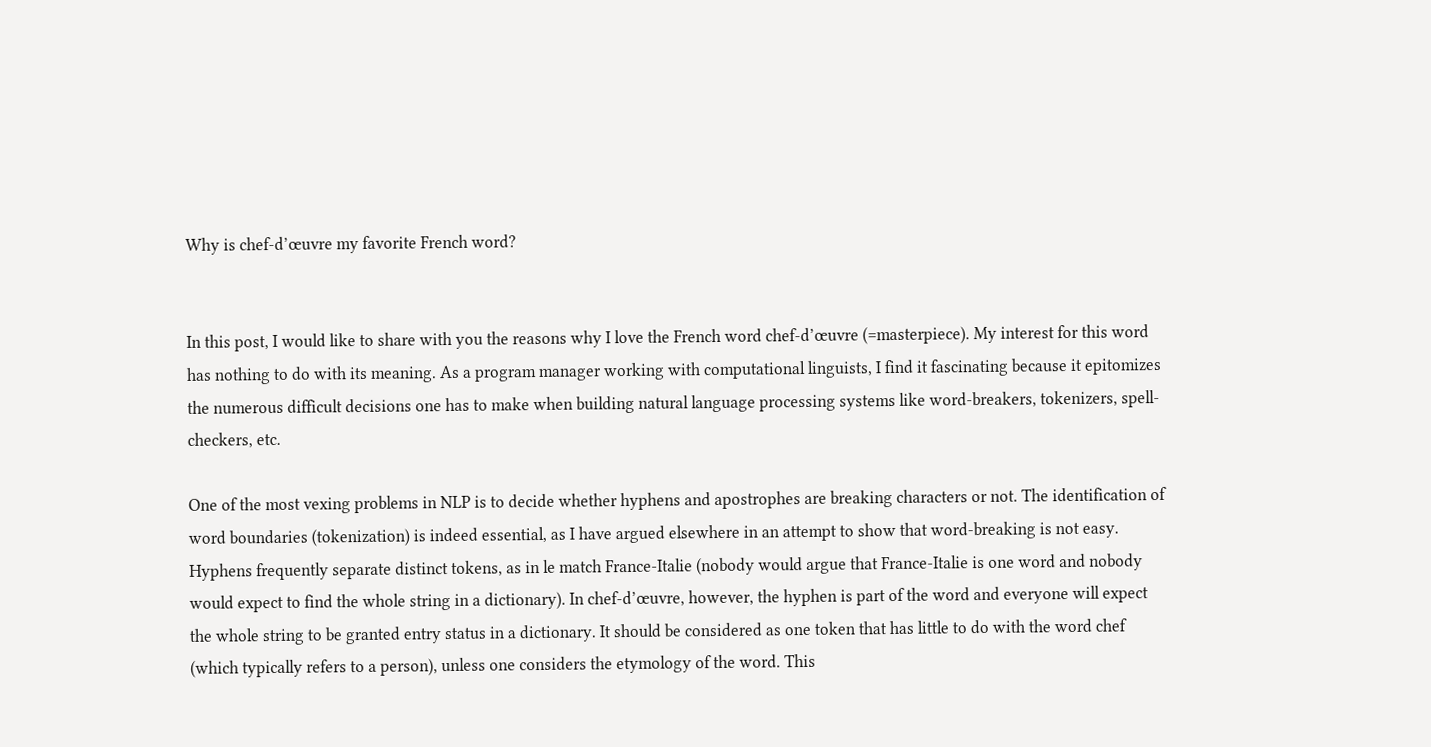Why is chef-d’œuvre my favorite French word?


In this post, I would like to share with you the reasons why I love the French word chef-d’œuvre (=masterpiece). My interest for this word has nothing to do with its meaning. As a program manager working with computational linguists, I find it fascinating because it epitomizes the numerous difficult decisions one has to make when building natural language processing systems like word-breakers, tokenizers, spell-checkers, etc.

One of the most vexing problems in NLP is to decide whether hyphens and apostrophes are breaking characters or not. The identification of word boundaries (tokenization) is indeed essential, as I have argued elsewhere in an attempt to show that word-breaking is not easy. Hyphens frequently separate distinct tokens, as in le match France-Italie (nobody would argue that France-Italie is one word and nobody would expect to find the whole string in a dictionary). In chef-d’œuvre, however, the hyphen is part of the word and everyone will expect the whole string to be granted entry status in a dictionary. It should be considered as one token that has little to do with the word chef (which typically refers to a person), unless one considers the etymology of the word. This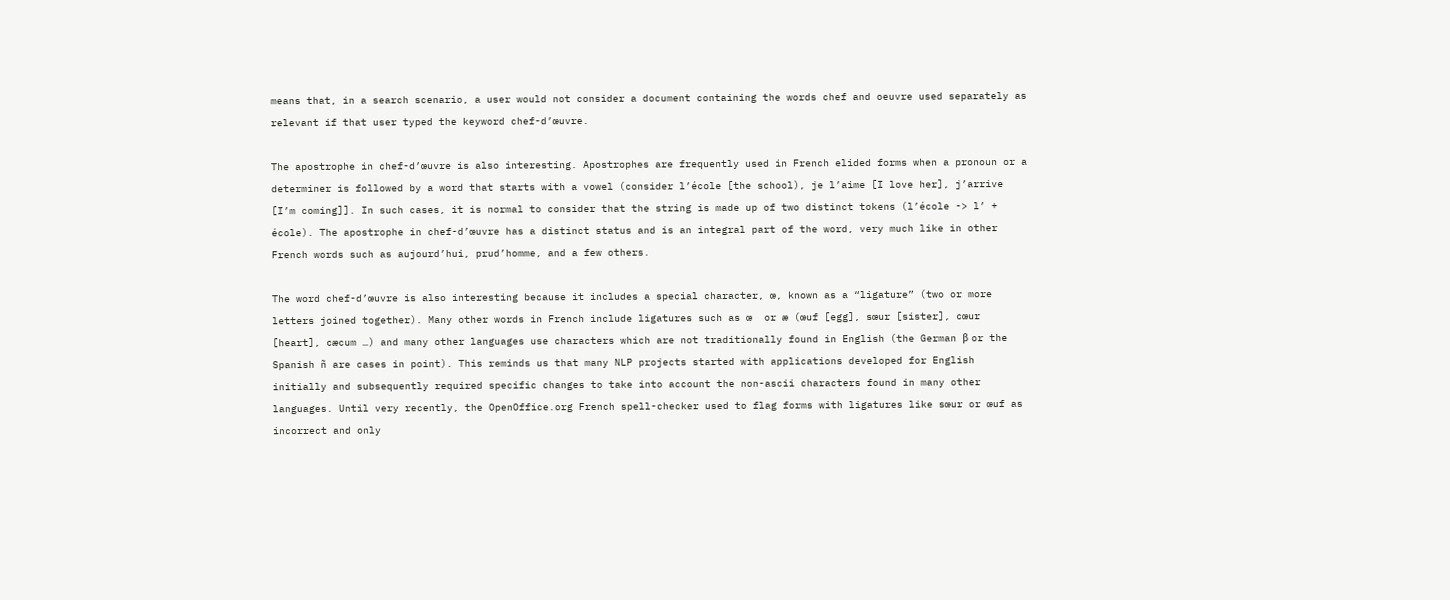means that, in a search scenario, a user would not consider a document containing the words chef and oeuvre used separately as relevant if that user typed the keyword chef-d’œuvre.

The apostrophe in chef-d’œuvre is also interesting. Apostrophes are frequently used in French elided forms when a pronoun or a determiner is followed by a word that starts with a vowel (consider l’école [the school), je l’aime [I love her], j’arrive [I’m coming]]. In such cases, it is normal to consider that the string is made up of two distinct tokens (l’école -> l’ + école). The apostrophe in chef-d’œuvre has a distinct status and is an integral part of the word, very much like in other French words such as aujourd’hui, prud’homme, and a few others.

The word chef-d’œuvre is also interesting because it includes a special character, œ, known as a “ligature” (two or more letters joined together). Many other words in French include ligatures such as œ  or æ (œuf [egg], sœur [sister], cœur [heart], cæcum …) and many other languages use characters which are not traditionally found in English (the German β or the Spanish ñ are cases in point). This reminds us that many NLP projects started with applications developed for English initially and subsequently required specific changes to take into account the non-ascii characters found in many other languages. Until very recently, the OpenOffice.org French spell-checker used to flag forms with ligatures like sœur or œuf as incorrect and only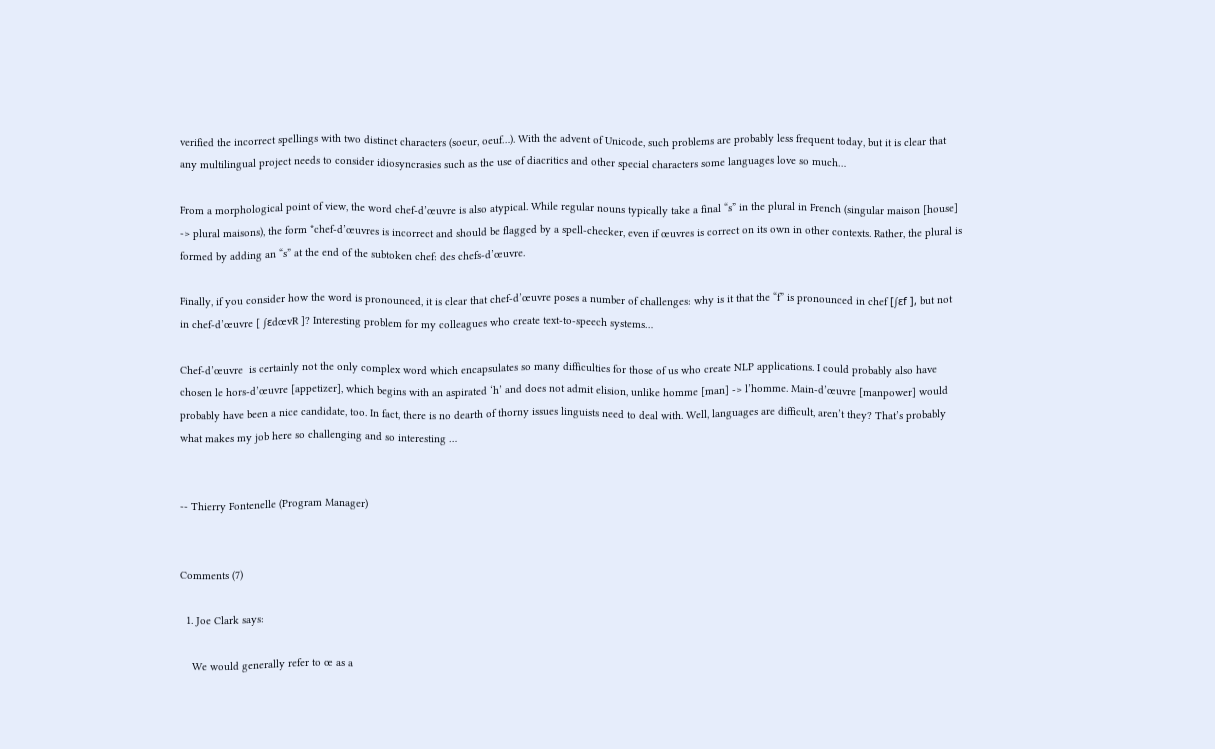verified the incorrect spellings with two distinct characters (soeur, oeuf…). With the advent of Unicode, such problems are probably less frequent today, but it is clear that any multilingual project needs to consider idiosyncrasies such as the use of diacritics and other special characters some languages love so much…

From a morphological point of view, the word chef-d’œuvre is also atypical. While regular nouns typically take a final “s” in the plural in French (singular maison [house] -> plural maisons), the form *chef-d’œuvres is incorrect and should be flagged by a spell-checker, even if œuvres is correct on its own in other contexts. Rather, the plural is formed by adding an “s” at the end of the subtoken chef: des chefs-d’œuvre.

Finally, if you consider how the word is pronounced, it is clear that chef-d’œuvre poses a number of challenges: why is it that the “f” is pronounced in chef [∫εf ], but not in chef-d’œuvre [ ∫εdœvR ]? Interesting problem for my colleagues who create text-to-speech systems…

Chef-d’œuvre  is certainly not the only complex word which encapsulates so many difficulties for those of us who create NLP applications. I could probably also have chosen le hors-d’œuvre [appetizer], which begins with an aspirated ‘h’ and does not admit elision, unlike homme [man] -> l’homme. Main-d’œuvre [manpower] would probably have been a nice candidate, too. In fact, there is no dearth of thorny issues linguists need to deal with. Well, languages are difficult, aren’t they? That’s probably what makes my job here so challenging and so interesting …


-- Thierry Fontenelle (Program Manager)


Comments (7)

  1. Joe Clark says:

    We would generally refer to œ as a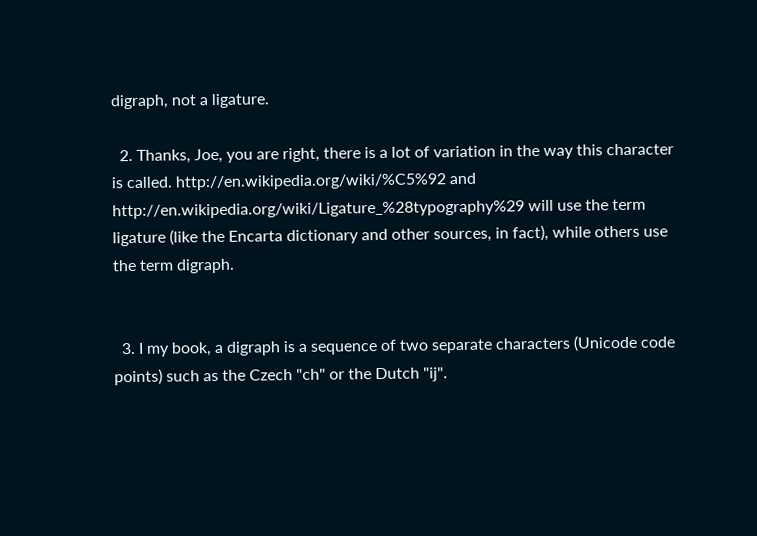digraph, not a ligature.

  2. Thanks, Joe, you are right, there is a lot of variation in the way this character is called. http://en.wikipedia.org/wiki/%C5%92 and http://en.wikipedia.org/wiki/Ligature_%28typography%29 will use the term ligature (like the Encarta dictionary and other sources, in fact), while others use the term digraph.


  3. I my book, a digraph is a sequence of two separate characters (Unicode code points) such as the Czech "ch" or the Dutch "ij".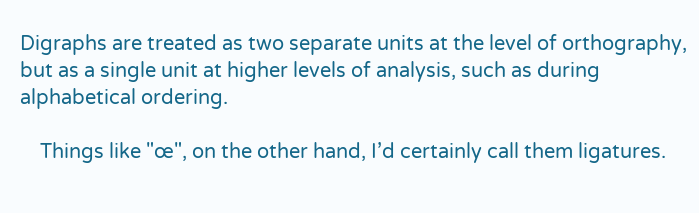Digraphs are treated as two separate units at the level of orthography, but as a single unit at higher levels of analysis, such as during alphabetical ordering.

    Things like "œ", on the other hand, I’d certainly call them ligatures.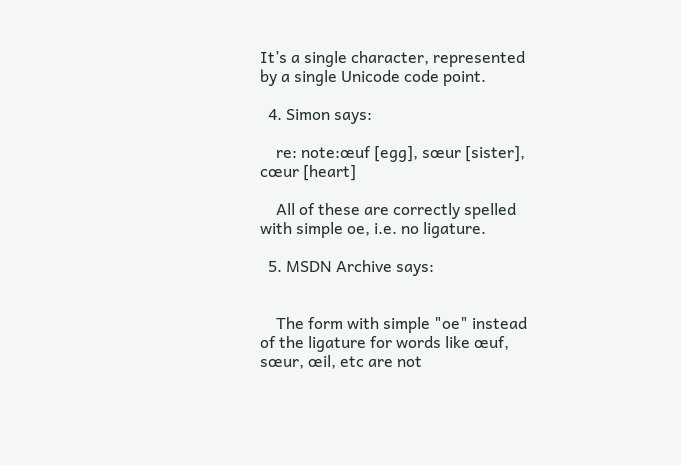It’s a single character, represented by a single Unicode code point.

  4. Simon says:

    re: note:œuf [egg], sœur [sister], cœur [heart]

    All of these are correctly spelled with simple oe, i.e. no ligature.

  5. MSDN Archive says:


    The form with simple "oe" instead of the ligature for words like œuf, sœur, œil, etc are not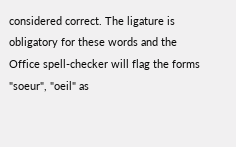considered correct. The ligature is obligatory for these words and the Office spell-checker will flag the forms "soeur", "oeil" as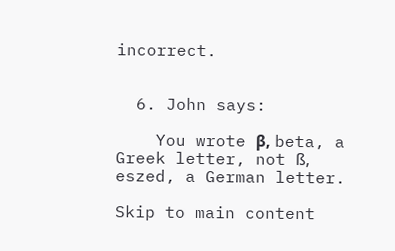incorrect.


  6. John says:

    You wrote β, beta, a Greek letter, not ß, eszed, a German letter.

Skip to main content